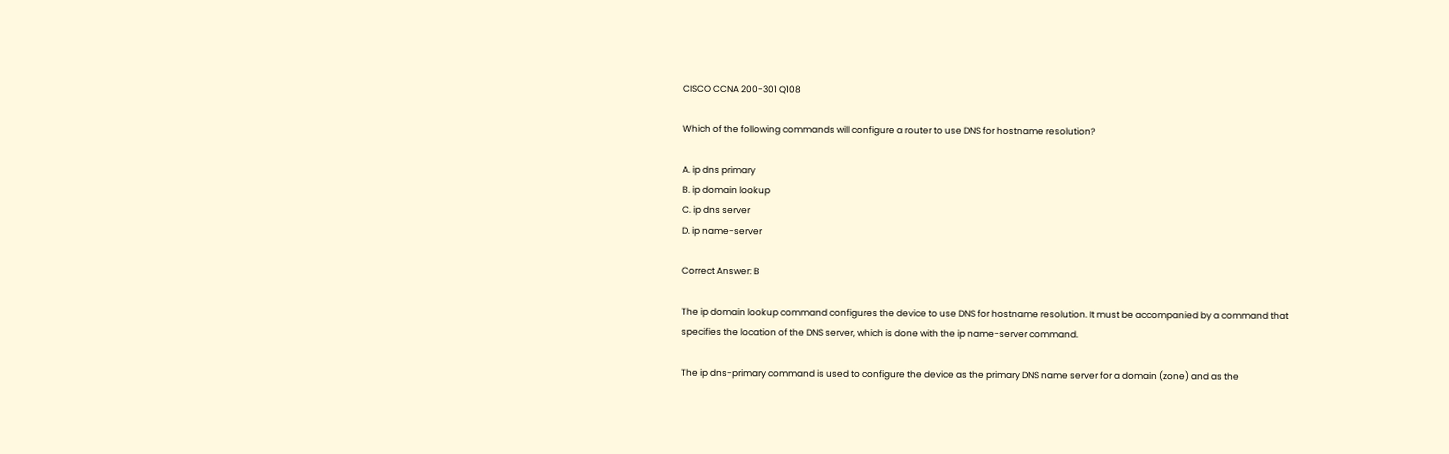CISCO CCNA 200-301 Q108

Which of the following commands will configure a router to use DNS for hostname resolution?

A. ip dns primary
B. ip domain lookup
C. ip dns server
D. ip name-server

Correct Answer: B

The ip domain lookup command configures the device to use DNS for hostname resolution. It must be accompanied by a command that specifies the location of the DNS server, which is done with the ip name-server command.

The ip dns-primary command is used to configure the device as the primary DNS name server for a domain (zone) and as the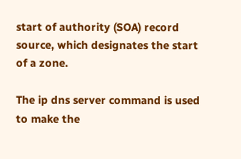start of authority (SOA) record source, which designates the start of a zone.

The ip dns server command is used to make the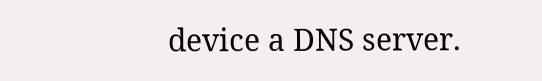device a DNS server.